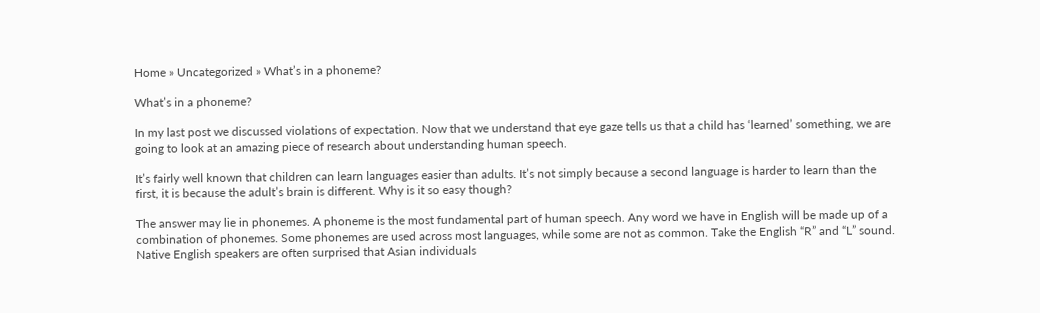Home » Uncategorized » What’s in a phoneme?

What’s in a phoneme?

In my last post we discussed violations of expectation. Now that we understand that eye gaze tells us that a child has ‘learned’ something, we are going to look at an amazing piece of research about understanding human speech.

It’s fairly well known that children can learn languages easier than adults. It’s not simply because a second language is harder to learn than the first, it is because the adult’s brain is different. Why is it so easy though?

The answer may lie in phonemes. A phoneme is the most fundamental part of human speech. Any word we have in English will be made up of a combination of phonemes. Some phonemes are used across most languages, while some are not as common. Take the English “R” and “L” sound. Native English speakers are often surprised that Asian individuals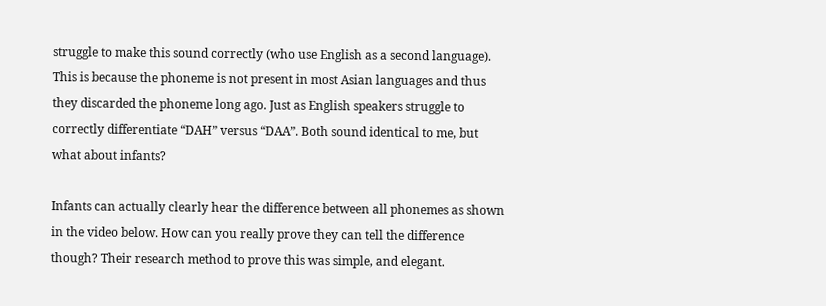struggle to make this sound correctly (who use English as a second language). This is because the phoneme is not present in most Asian languages and thus they discarded the phoneme long ago. Just as English speakers struggle to correctly differentiate “DAH” versus “DAA”. Both sound identical to me, but what about infants?

Infants can actually clearly hear the difference between all phonemes as shown in the video below. How can you really prove they can tell the difference though? Their research method to prove this was simple, and elegant.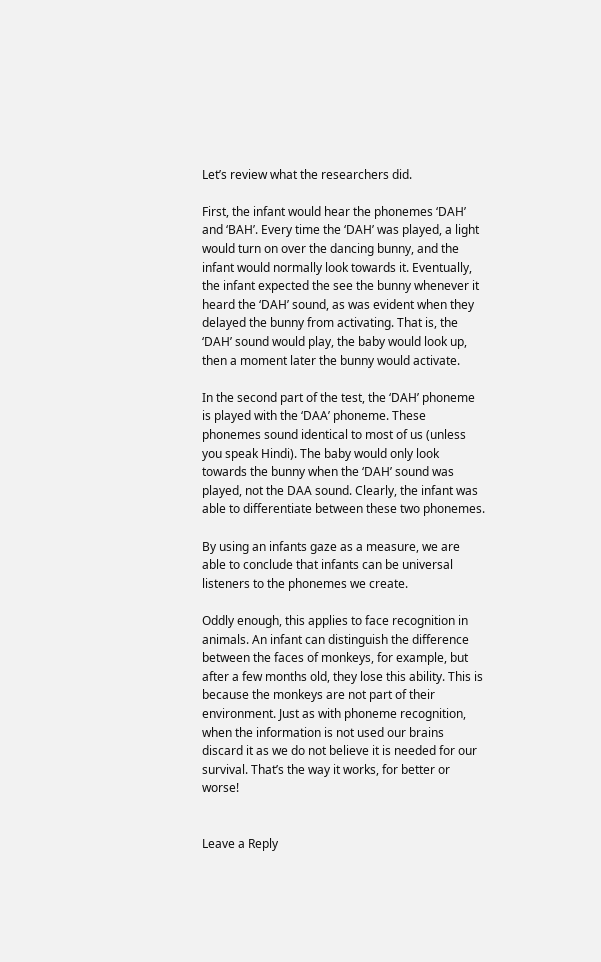Let’s review what the researchers did.

First, the infant would hear the phonemes ‘DAH’ and ‘BAH’. Every time the ‘DAH’ was played, a light would turn on over the dancing bunny, and the infant would normally look towards it. Eventually, the infant expected the see the bunny whenever it heard the ‘DAH’ sound, as was evident when they delayed the bunny from activating. That is, the ‘DAH’ sound would play, the baby would look up, then a moment later the bunny would activate.

In the second part of the test, the ‘DAH’ phoneme is played with the ‘DAA’ phoneme. These phonemes sound identical to most of us (unless you speak Hindi). The baby would only look towards the bunny when the ‘DAH’ sound was played, not the DAA sound. Clearly, the infant was able to differentiate between these two phonemes.

By using an infants gaze as a measure, we are able to conclude that infants can be universal listeners to the phonemes we create.

Oddly enough, this applies to face recognition in animals. An infant can distinguish the difference between the faces of monkeys, for example, but after a few months old, they lose this ability. This is because the monkeys are not part of their environment. Just as with phoneme recognition,  when the information is not used our brains discard it as we do not believe it is needed for our survival. That’s the way it works, for better or worse!


Leave a Reply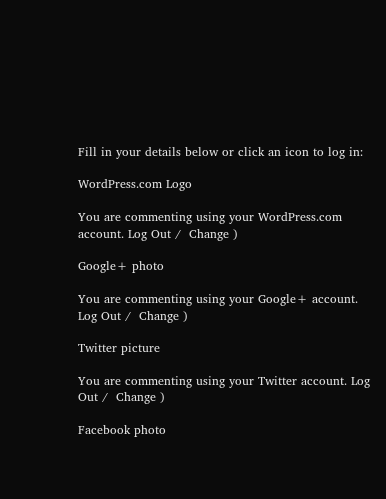Fill in your details below or click an icon to log in:

WordPress.com Logo

You are commenting using your WordPress.com account. Log Out /  Change )

Google+ photo

You are commenting using your Google+ account. Log Out /  Change )

Twitter picture

You are commenting using your Twitter account. Log Out /  Change )

Facebook photo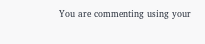You are commenting using your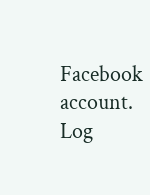Facebook account. Log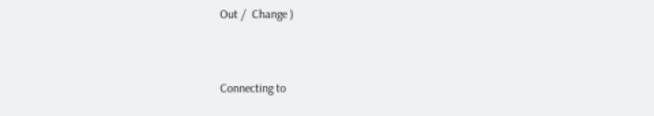Out /  Change )


Connecting to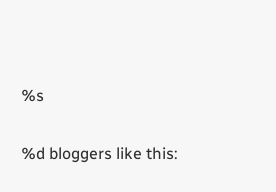%s

%d bloggers like this: